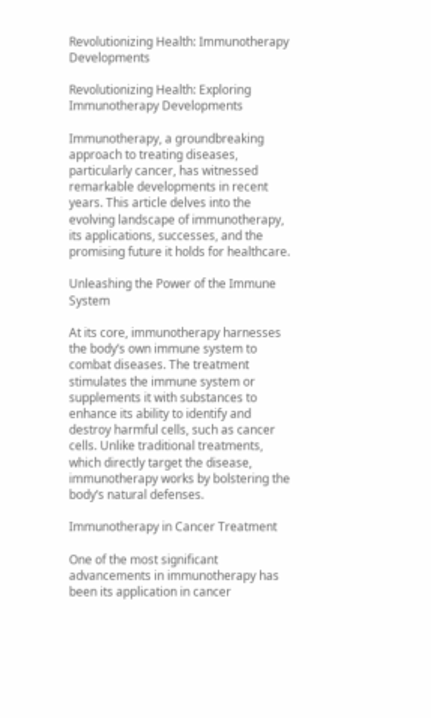Revolutionizing Health: Immunotherapy Developments

Revolutionizing Health: Exploring Immunotherapy Developments

Immunotherapy, a groundbreaking approach to treating diseases, particularly cancer, has witnessed remarkable developments in recent years. This article delves into the evolving landscape of immunotherapy, its applications, successes, and the promising future it holds for healthcare.

Unleashing the Power of the Immune System

At its core, immunotherapy harnesses the body’s own immune system to combat diseases. The treatment stimulates the immune system or supplements it with substances to enhance its ability to identify and destroy harmful cells, such as cancer cells. Unlike traditional treatments, which directly target the disease, immunotherapy works by bolstering the body’s natural defenses.

Immunotherapy in Cancer Treatment

One of the most significant advancements in immunotherapy has been its application in cancer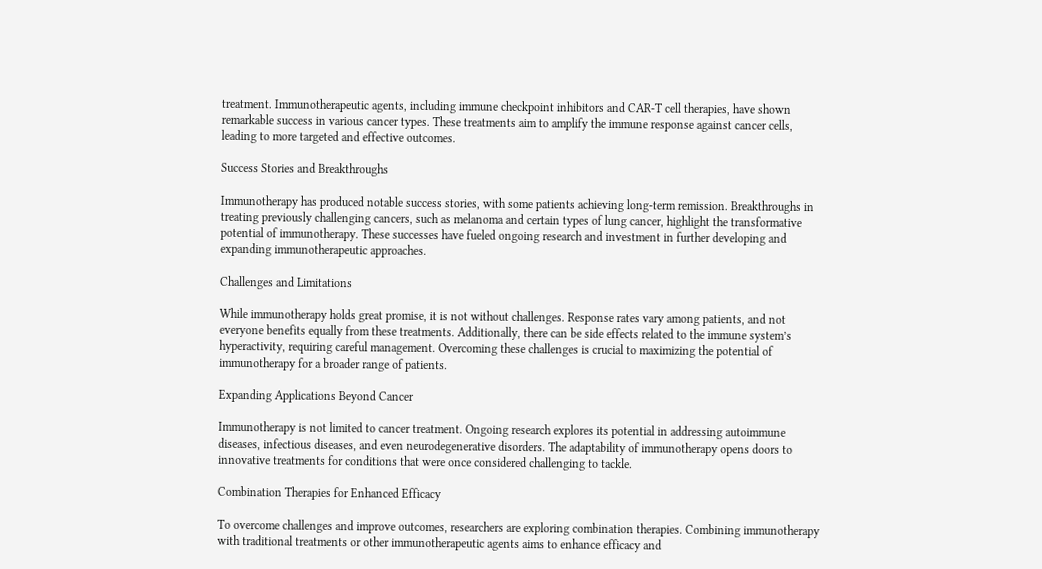treatment. Immunotherapeutic agents, including immune checkpoint inhibitors and CAR-T cell therapies, have shown remarkable success in various cancer types. These treatments aim to amplify the immune response against cancer cells, leading to more targeted and effective outcomes.

Success Stories and Breakthroughs

Immunotherapy has produced notable success stories, with some patients achieving long-term remission. Breakthroughs in treating previously challenging cancers, such as melanoma and certain types of lung cancer, highlight the transformative potential of immunotherapy. These successes have fueled ongoing research and investment in further developing and expanding immunotherapeutic approaches.

Challenges and Limitations

While immunotherapy holds great promise, it is not without challenges. Response rates vary among patients, and not everyone benefits equally from these treatments. Additionally, there can be side effects related to the immune system’s hyperactivity, requiring careful management. Overcoming these challenges is crucial to maximizing the potential of immunotherapy for a broader range of patients.

Expanding Applications Beyond Cancer

Immunotherapy is not limited to cancer treatment. Ongoing research explores its potential in addressing autoimmune diseases, infectious diseases, and even neurodegenerative disorders. The adaptability of immunotherapy opens doors to innovative treatments for conditions that were once considered challenging to tackle.

Combination Therapies for Enhanced Efficacy

To overcome challenges and improve outcomes, researchers are exploring combination therapies. Combining immunotherapy with traditional treatments or other immunotherapeutic agents aims to enhance efficacy and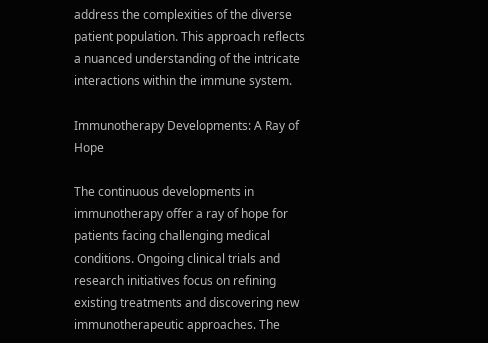address the complexities of the diverse patient population. This approach reflects a nuanced understanding of the intricate interactions within the immune system.

Immunotherapy Developments: A Ray of Hope

The continuous developments in immunotherapy offer a ray of hope for patients facing challenging medical conditions. Ongoing clinical trials and research initiatives focus on refining existing treatments and discovering new immunotherapeutic approaches. The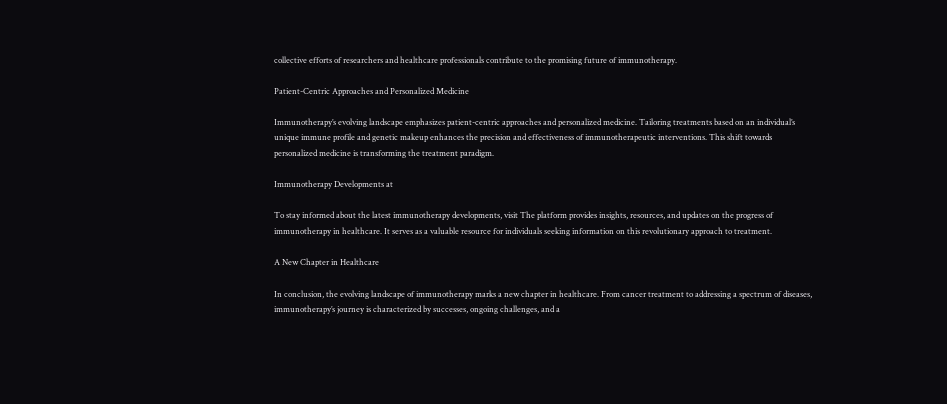collective efforts of researchers and healthcare professionals contribute to the promising future of immunotherapy.

Patient-Centric Approaches and Personalized Medicine

Immunotherapy’s evolving landscape emphasizes patient-centric approaches and personalized medicine. Tailoring treatments based on an individual’s unique immune profile and genetic makeup enhances the precision and effectiveness of immunotherapeutic interventions. This shift towards personalized medicine is transforming the treatment paradigm.

Immunotherapy Developments at

To stay informed about the latest immunotherapy developments, visit The platform provides insights, resources, and updates on the progress of immunotherapy in healthcare. It serves as a valuable resource for individuals seeking information on this revolutionary approach to treatment.

A New Chapter in Healthcare

In conclusion, the evolving landscape of immunotherapy marks a new chapter in healthcare. From cancer treatment to addressing a spectrum of diseases, immunotherapy’s journey is characterized by successes, ongoing challenges, and a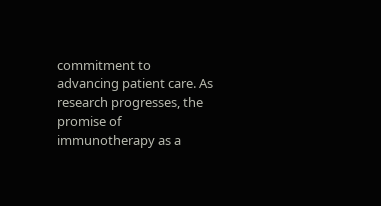commitment to advancing patient care. As research progresses, the promise of immunotherapy as a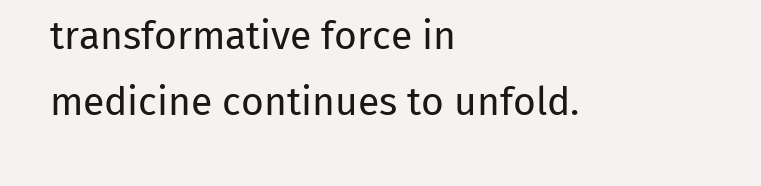transformative force in medicine continues to unfold.